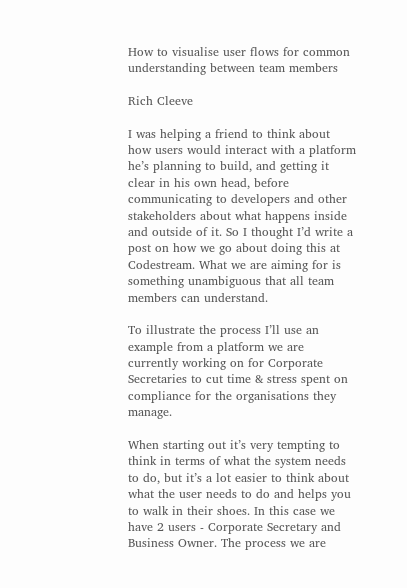How to visualise user flows for common understanding between team members

Rich Cleeve

I was helping a friend to think about how users would interact with a platform he’s planning to build, and getting it clear in his own head, before communicating to developers and other stakeholders about what happens inside and outside of it. So I thought I’d write a post on how we go about doing this at Codestream. What we are aiming for is something unambiguous that all team members can understand.

To illustrate the process I’ll use an example from a platform we are currently working on for Corporate Secretaries to cut time & stress spent on compliance for the organisations they manage.

When starting out it’s very tempting to think in terms of what the system needs to do, but it’s a lot easier to think about what the user needs to do and helps you to walk in their shoes. In this case we have 2 users - Corporate Secretary and Business Owner. The process we are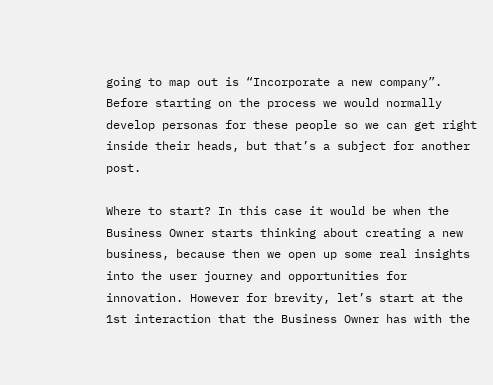going to map out is “Incorporate a new company”. Before starting on the process we would normally develop personas for these people so we can get right inside their heads, but that’s a subject for another post.

Where to start? In this case it would be when the Business Owner starts thinking about creating a new business, because then we open up some real insights into the user journey and opportunities for innovation. However for brevity, let’s start at the 1st interaction that the Business Owner has with the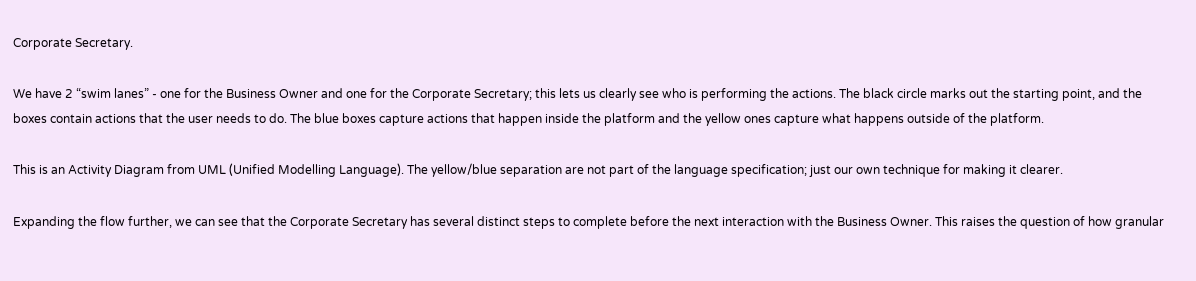Corporate Secretary.

We have 2 “swim lanes” - one for the Business Owner and one for the Corporate Secretary; this lets us clearly see who is performing the actions. The black circle marks out the starting point, and the boxes contain actions that the user needs to do. The blue boxes capture actions that happen inside the platform and the yellow ones capture what happens outside of the platform.

This is an Activity Diagram from UML (Unified Modelling Language). The yellow/blue separation are not part of the language specification; just our own technique for making it clearer.

Expanding the flow further, we can see that the Corporate Secretary has several distinct steps to complete before the next interaction with the Business Owner. This raises the question of how granular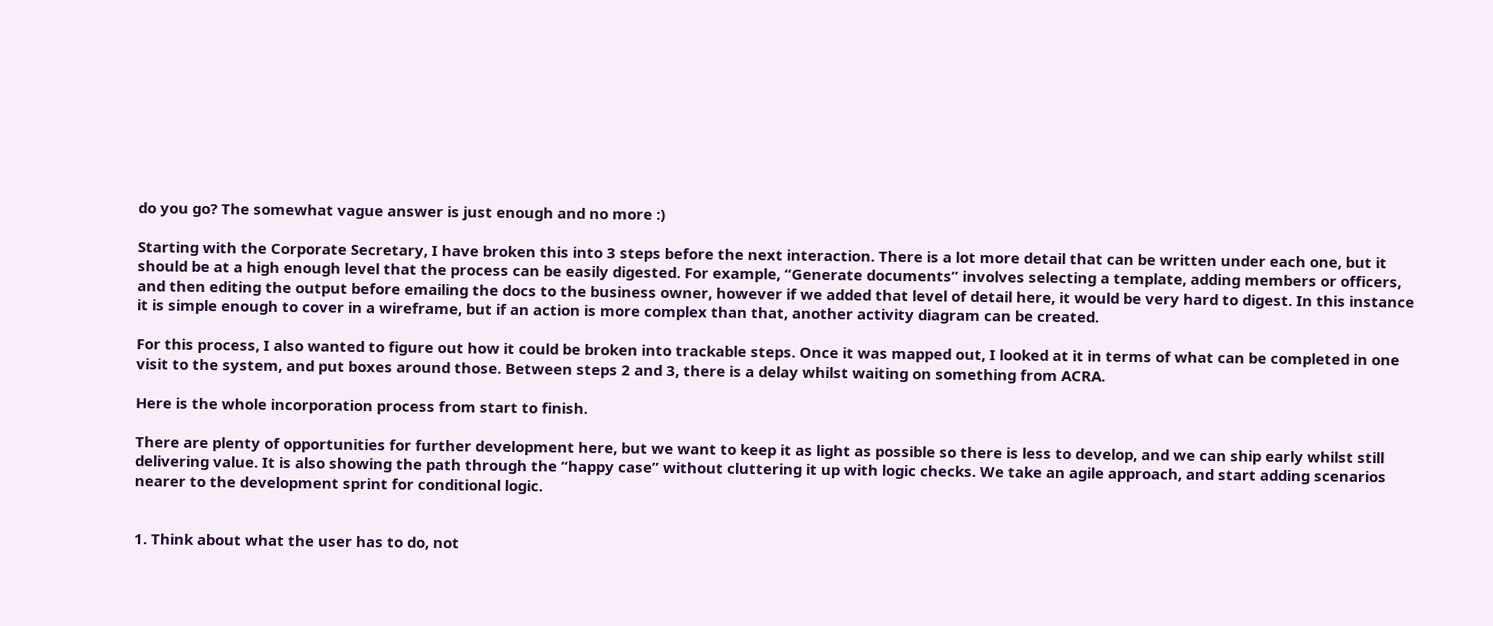do you go? The somewhat vague answer is just enough and no more :)

Starting with the Corporate Secretary, I have broken this into 3 steps before the next interaction. There is a lot more detail that can be written under each one, but it should be at a high enough level that the process can be easily digested. For example, “Generate documents” involves selecting a template, adding members or officers, and then editing the output before emailing the docs to the business owner, however if we added that level of detail here, it would be very hard to digest. In this instance it is simple enough to cover in a wireframe, but if an action is more complex than that, another activity diagram can be created.

For this process, I also wanted to figure out how it could be broken into trackable steps. Once it was mapped out, I looked at it in terms of what can be completed in one visit to the system, and put boxes around those. Between steps 2 and 3, there is a delay whilst waiting on something from ACRA.

Here is the whole incorporation process from start to finish.

There are plenty of opportunities for further development here, but we want to keep it as light as possible so there is less to develop, and we can ship early whilst still delivering value. It is also showing the path through the “happy case” without cluttering it up with logic checks. We take an agile approach, and start adding scenarios nearer to the development sprint for conditional logic.


1. Think about what the user has to do, not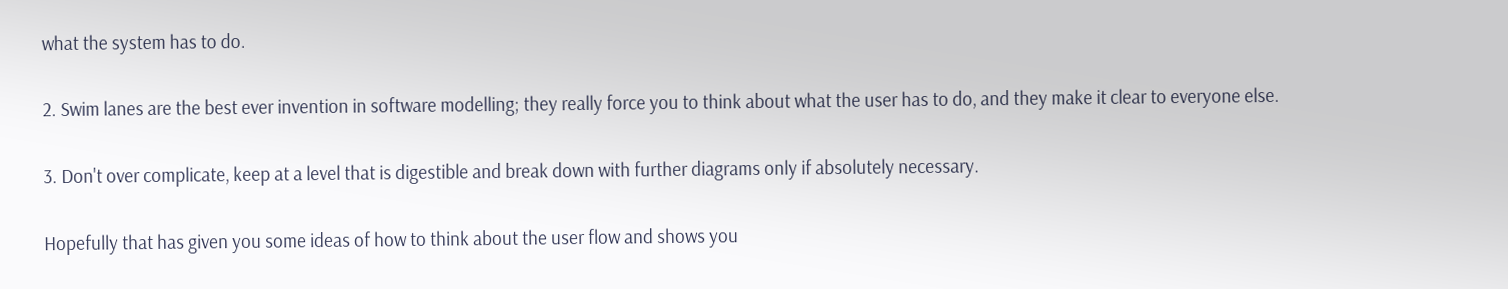what the system has to do.

2. Swim lanes are the best ever invention in software modelling; they really force you to think about what the user has to do, and they make it clear to everyone else.

3. Don't over complicate, keep at a level that is digestible and break down with further diagrams only if absolutely necessary.

Hopefully that has given you some ideas of how to think about the user flow and shows you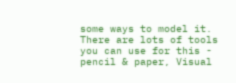some ways to model it. There are lots of tools you can use for this - pencil & paper, Visual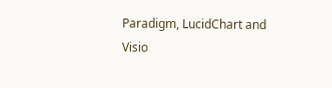Paradigm, LucidChart and Visio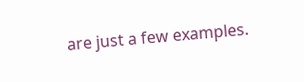are just a few examples.